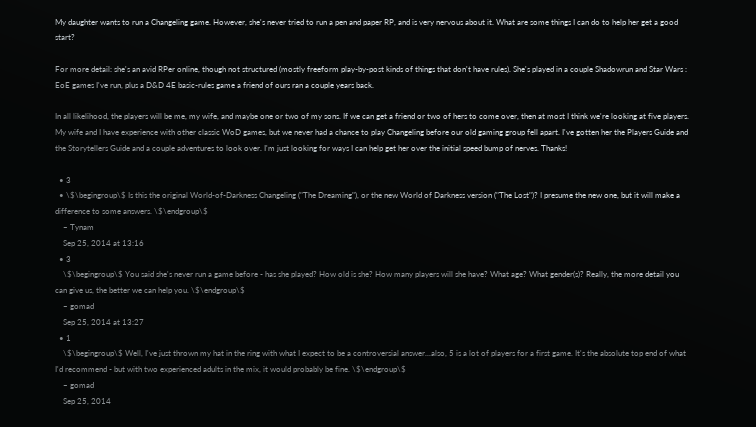My daughter wants to run a Changeling game. However, she's never tried to run a pen and paper RP, and is very nervous about it. What are some things I can do to help her get a good start?

For more detail: she's an avid RPer online, though not structured (mostly freeform play-by-post kinds of things that don't have rules). She's played in a couple Shadowrun and Star Wars : EoE games I've run, plus a D&D 4E basic-rules game a friend of ours ran a couple years back.

In all likelihood, the players will be me, my wife, and maybe one or two of my sons. If we can get a friend or two of hers to come over, then at most I think we're looking at five players. My wife and I have experience with other classic WoD games, but we never had a chance to play Changeling before our old gaming group fell apart. I've gotten her the Players Guide and the Storytellers Guide and a couple adventures to look over. I'm just looking for ways I can help get her over the initial speed bump of nerves. Thanks!

  • 3
  • \$\begingroup\$ Is this the original World-of-Darkness Changeling ("The Dreaming"), or the new World of Darkness version ("The Lost")? I presume the new one, but it will make a difference to some answers. \$\endgroup\$
    – Tynam
    Sep 25, 2014 at 13:16
  • 3
    \$\begingroup\$ You said she's never run a game before - has she played? How old is she? How many players will she have? What age? What gender(s)? Really, the more detail you can give us, the better we can help you. \$\endgroup\$
    – gomad
    Sep 25, 2014 at 13:27
  • 1
    \$\begingroup\$ Well, I've just thrown my hat in the ring with what I expect to be a controversial answer...also, 5 is a lot of players for a first game. It's the absolute top end of what I'd recommend - but with two experienced adults in the mix, it would probably be fine. \$\endgroup\$
    – gomad
    Sep 25, 2014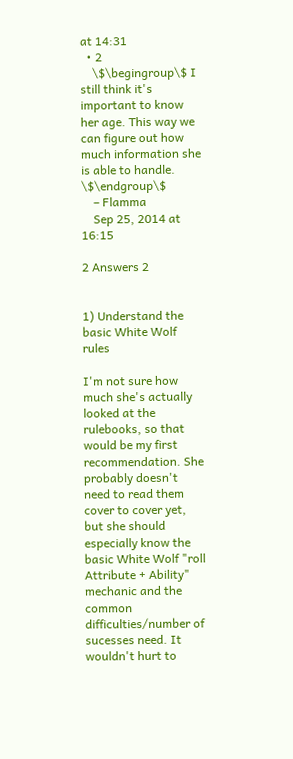at 14:31
  • 2
    \$\begingroup\$ I still think it's important to know her age. This way we can figure out how much information she is able to handle. \$\endgroup\$
    – Flamma
    Sep 25, 2014 at 16:15

2 Answers 2


1) Understand the basic White Wolf rules

I'm not sure how much she's actually looked at the rulebooks, so that would be my first recommendation. She probably doesn't need to read them cover to cover yet, but she should especially know the basic White Wolf "roll Attribute + Ability" mechanic and the common difficulties/number of sucesses need. It wouldn't hurt to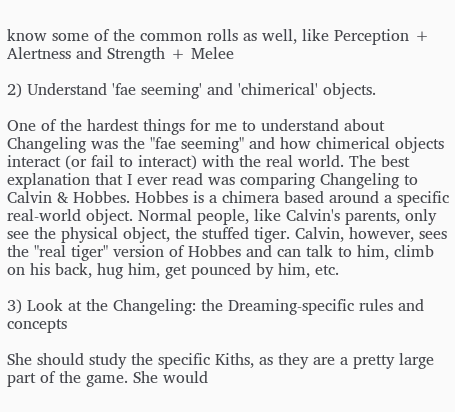know some of the common rolls as well, like Perception + Alertness and Strength + Melee

2) Understand 'fae seeming' and 'chimerical' objects.

One of the hardest things for me to understand about Changeling was the "fae seeming" and how chimerical objects interact (or fail to interact) with the real world. The best explanation that I ever read was comparing Changeling to Calvin & Hobbes. Hobbes is a chimera based around a specific real-world object. Normal people, like Calvin's parents, only see the physical object, the stuffed tiger. Calvin, however, sees the "real tiger" version of Hobbes and can talk to him, climb on his back, hug him, get pounced by him, etc.

3) Look at the Changeling: the Dreaming-specific rules and concepts

She should study the specific Kiths, as they are a pretty large part of the game. She would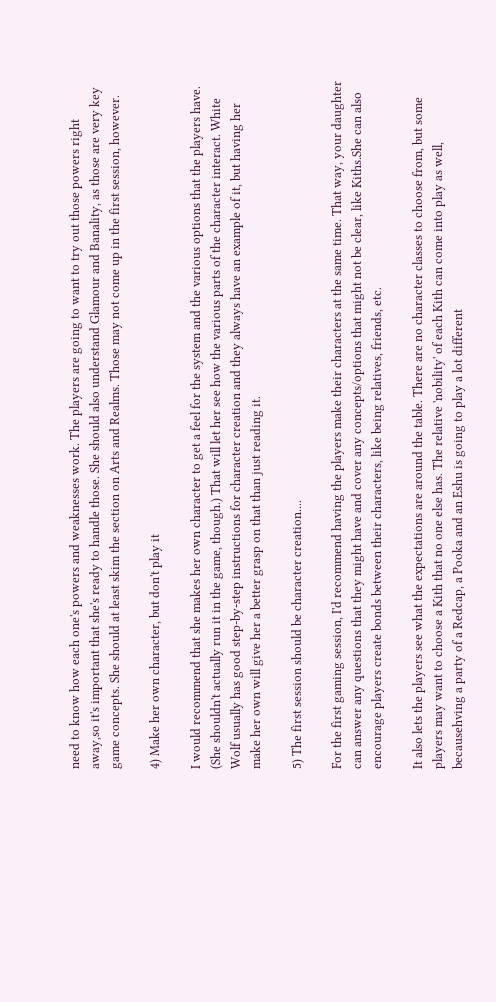need to know how each one's powers and weaknesses work. The players are going to want to try out those powers right away,so it's important that she's ready to handle those. She should also understand Glamour and Banality, as those are very key game concepts. She should at least skim the section on Arts and Realms. Those may not come up in the first session, however.

4) Make her own character, but don't play it

I would recommend that she makes her own character to get a feel for the system and the various options that the players have. (She shouldn't actually run it in the game, though.) That will let her see how the various parts of the character interact. White Wolf usually has good step-by-step instructions for character creation and they always have an example of it, but having her make her own will give her a better grasp on that than just reading it.

5) The first session should be character creation....

For the first gaming session, I'd recommend having the players make their characters at the same time. That way, your daughter can answer any questions that they might have and cover any concepts/options that might not be clear, like Kiths.She can also encourage players create bonds between their characters, like being relatives, friends, etc.

It also lets the players see what the expectations are around the table. There are no character classes to choose from, but some players may want to choose a Kith that no one else has. The relative 'nobility' of each Kith can come into play as well, becausehving a party of a Redcap, a Pooka and an Eshu is going to play a lot different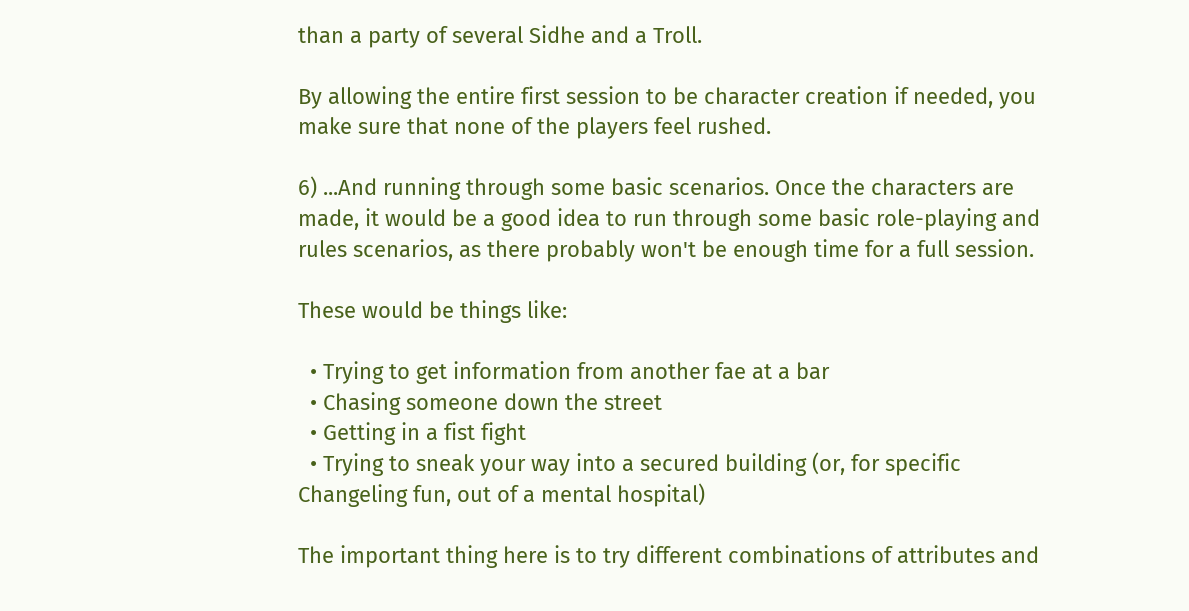than a party of several Sidhe and a Troll.

By allowing the entire first session to be character creation if needed, you make sure that none of the players feel rushed.

6) ...And running through some basic scenarios. Once the characters are made, it would be a good idea to run through some basic role-playing and rules scenarios, as there probably won't be enough time for a full session.

These would be things like:

  • Trying to get information from another fae at a bar
  • Chasing someone down the street
  • Getting in a fist fight
  • Trying to sneak your way into a secured building (or, for specific Changeling fun, out of a mental hospital)

The important thing here is to try different combinations of attributes and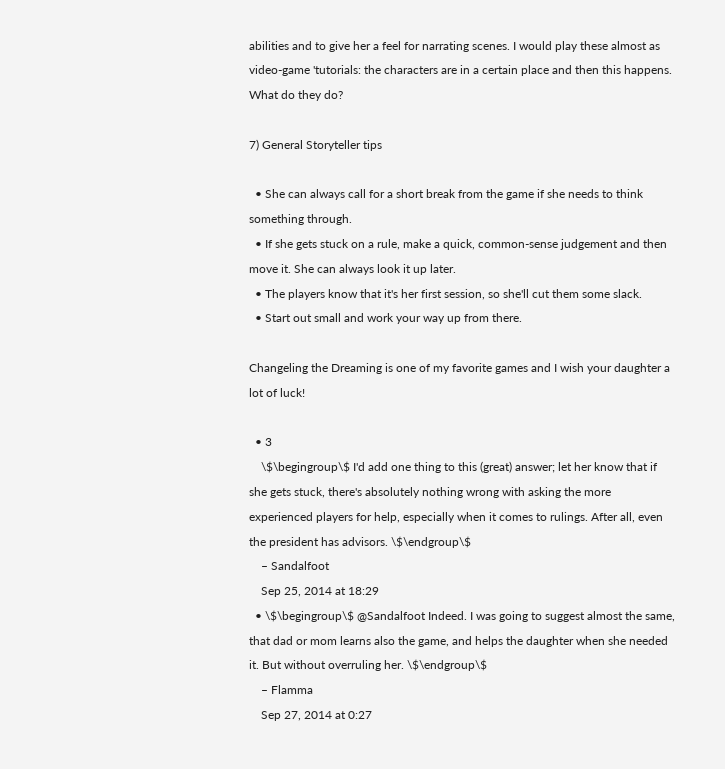abilities and to give her a feel for narrating scenes. I would play these almost as video-game 'tutorials: the characters are in a certain place and then this happens. What do they do?

7) General Storyteller tips

  • She can always call for a short break from the game if she needs to think something through.
  • If she gets stuck on a rule, make a quick, common-sense judgement and then move it. She can always look it up later.
  • The players know that it's her first session, so she'll cut them some slack.
  • Start out small and work your way up from there.

Changeling the Dreaming is one of my favorite games and I wish your daughter a lot of luck!

  • 3
    \$\begingroup\$ I'd add one thing to this (great) answer; let her know that if she gets stuck, there's absolutely nothing wrong with asking the more experienced players for help, especially when it comes to rulings. After all, even the president has advisors. \$\endgroup\$
    – Sandalfoot
    Sep 25, 2014 at 18:29
  • \$\begingroup\$ @Sandalfoot Indeed. I was going to suggest almost the same, that dad or mom learns also the game, and helps the daughter when she needed it. But without overruling her. \$\endgroup\$
    – Flamma
    Sep 27, 2014 at 0:27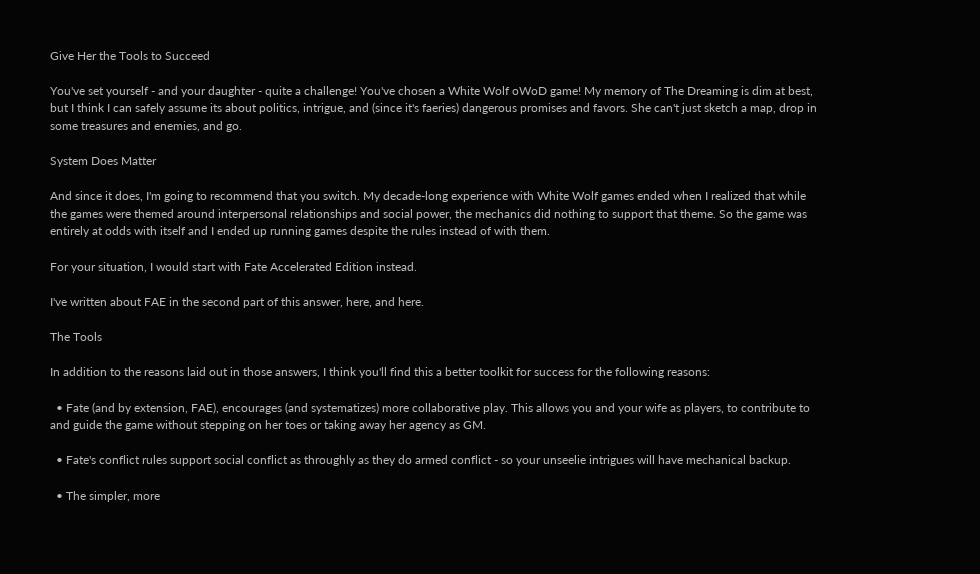Give Her the Tools to Succeed

You've set yourself - and your daughter - quite a challenge! You've chosen a White Wolf oWoD game! My memory of The Dreaming is dim at best, but I think I can safely assume its about politics, intrigue, and (since it's faeries) dangerous promises and favors. She can't just sketch a map, drop in some treasures and enemies, and go.

System Does Matter

And since it does, I'm going to recommend that you switch. My decade-long experience with White Wolf games ended when I realized that while the games were themed around interpersonal relationships and social power, the mechanics did nothing to support that theme. So the game was entirely at odds with itself and I ended up running games despite the rules instead of with them.

For your situation, I would start with Fate Accelerated Edition instead.

I've written about FAE in the second part of this answer, here, and here.

The Tools

In addition to the reasons laid out in those answers, I think you'll find this a better toolkit for success for the following reasons:

  • Fate (and by extension, FAE), encourages (and systematizes) more collaborative play. This allows you and your wife as players, to contribute to and guide the game without stepping on her toes or taking away her agency as GM.

  • Fate's conflict rules support social conflict as throughly as they do armed conflict - so your unseelie intrigues will have mechanical backup.

  • The simpler, more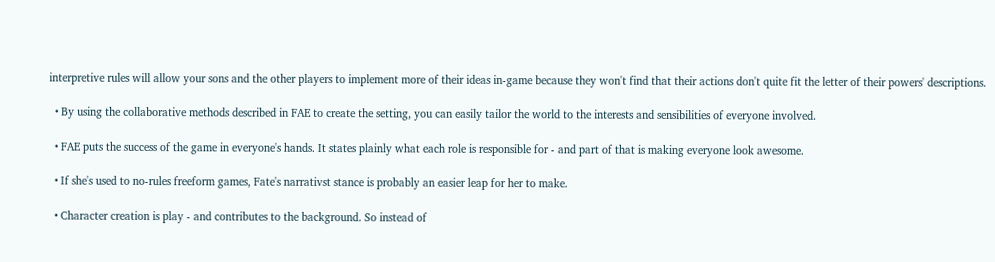interpretive rules will allow your sons and the other players to implement more of their ideas in-game because they won't find that their actions don't quite fit the letter of their powers' descriptions.

  • By using the collaborative methods described in FAE to create the setting, you can easily tailor the world to the interests and sensibilities of everyone involved.

  • FAE puts the success of the game in everyone's hands. It states plainly what each role is responsible for - and part of that is making everyone look awesome.

  • If she's used to no-rules freeform games, Fate's narrativst stance is probably an easier leap for her to make.

  • Character creation is play - and contributes to the background. So instead of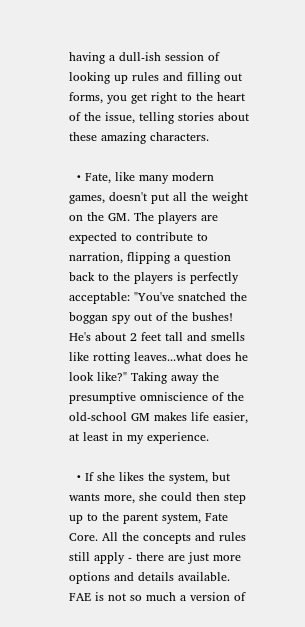having a dull-ish session of looking up rules and filling out forms, you get right to the heart of the issue, telling stories about these amazing characters.

  • Fate, like many modern games, doesn't put all the weight on the GM. The players are expected to contribute to narration, flipping a question back to the players is perfectly acceptable: "You've snatched the boggan spy out of the bushes! He's about 2 feet tall and smells like rotting leaves...what does he look like?" Taking away the presumptive omniscience of the old-school GM makes life easier, at least in my experience.

  • If she likes the system, but wants more, she could then step up to the parent system, Fate Core. All the concepts and rules still apply - there are just more options and details available. FAE is not so much a version of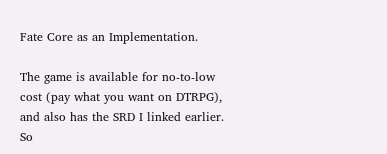Fate Core as an Implementation.

The game is available for no-to-low cost (pay what you want on DTRPG), and also has the SRD I linked earlier. So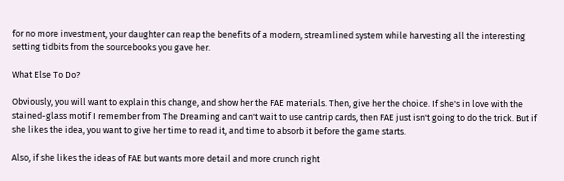for no more investment, your daughter can reap the benefits of a modern, streamlined system while harvesting all the interesting setting tidbits from the sourcebooks you gave her.

What Else To Do?

Obviously, you will want to explain this change, and show her the FAE materials. Then, give her the choice. If she's in love with the stained-glass motif I remember from The Dreaming and can't wait to use cantrip cards, then FAE just isn't going to do the trick. But if she likes the idea, you want to give her time to read it, and time to absorb it before the game starts.

Also, if she likes the ideas of FAE but wants more detail and more crunch right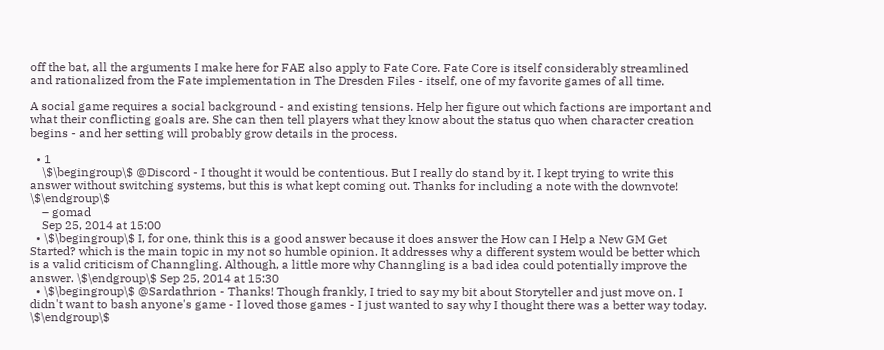off the bat, all the arguments I make here for FAE also apply to Fate Core. Fate Core is itself considerably streamlined and rationalized from the Fate implementation in The Dresden Files - itself, one of my favorite games of all time.

A social game requires a social background - and existing tensions. Help her figure out which factions are important and what their conflicting goals are. She can then tell players what they know about the status quo when character creation begins - and her setting will probably grow details in the process.

  • 1
    \$\begingroup\$ @Discord - I thought it would be contentious. But I really do stand by it. I kept trying to write this answer without switching systems, but this is what kept coming out. Thanks for including a note with the downvote! \$\endgroup\$
    – gomad
    Sep 25, 2014 at 15:00
  • \$\begingroup\$ I, for one, think this is a good answer because it does answer the How can I Help a New GM Get Started? which is the main topic in my not so humble opinion. It addresses why a different system would be better which is a valid criticism of Channgling. Although, a little more why Channgling is a bad idea could potentially improve the answer. \$\endgroup\$ Sep 25, 2014 at 15:30
  • \$\begingroup\$ @Sardathrion - Thanks! Though frankly, I tried to say my bit about Storyteller and just move on. I didn't want to bash anyone's game - I loved those games - I just wanted to say why I thought there was a better way today. \$\endgroup\$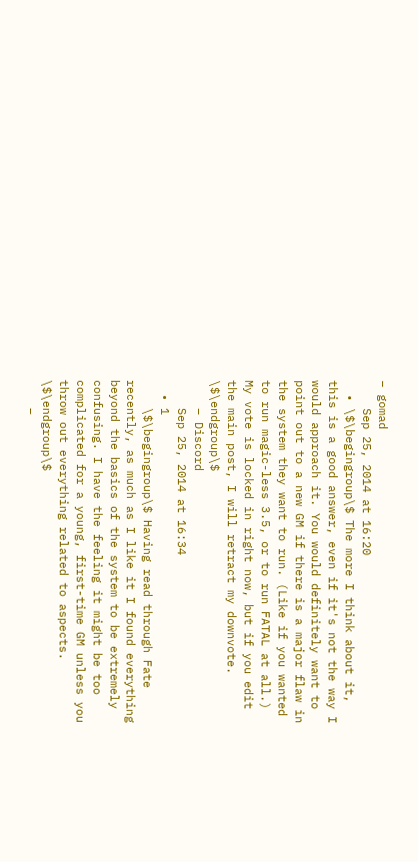– gomad
    Sep 25, 2014 at 16:20
  • \$\begingroup\$ The more I think about it, this is a good answer, even if it's not the way I would approach it. You would definitely want to point out to a new GM if there is a major flaw in the system they want to run. (Like if you wanted to run magic-less 3.5, or to run FATAL at all.) My vote is locked in right now, but if you edit the main post, I will retract my downvote. \$\endgroup\$
    – Discord
    Sep 25, 2014 at 16:34
  • 1
    \$\begingroup\$ Having read through Fate recently, as much as I like it I found everything beyond the basics of the system to be extremely confusing. I have the feeling it might be too complicated for a young, first-time GM unless you throw out everything related to aspects. \$\endgroup\$
    –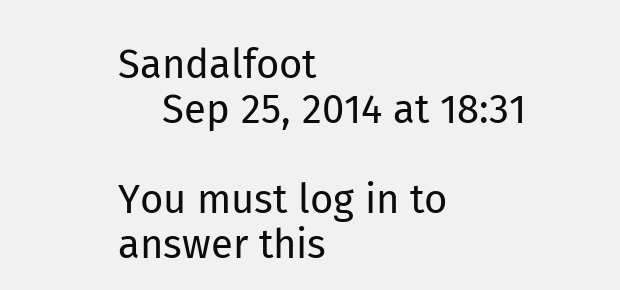Sandalfoot
    Sep 25, 2014 at 18:31

You must log in to answer this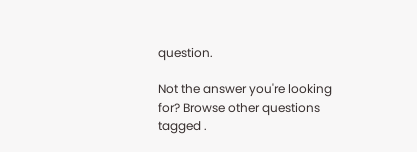question.

Not the answer you're looking for? Browse other questions tagged .